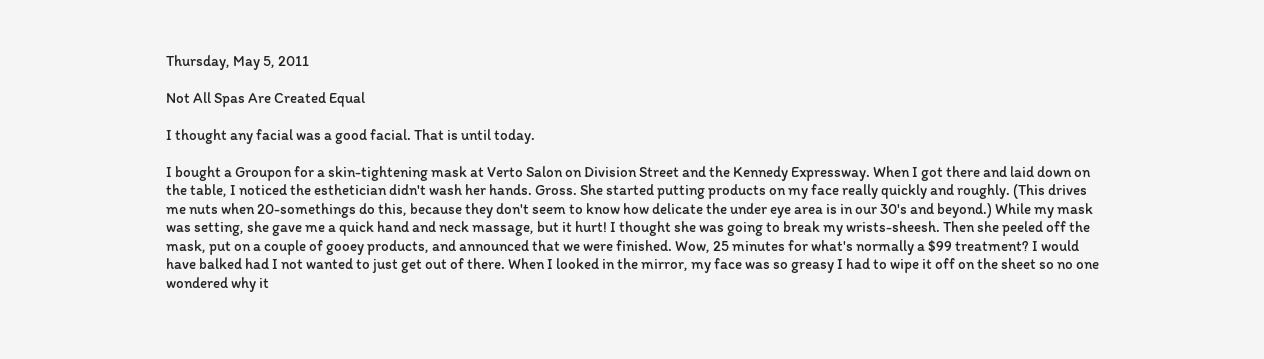Thursday, May 5, 2011

Not All Spas Are Created Equal

I thought any facial was a good facial. That is until today.

I bought a Groupon for a skin-tightening mask at Verto Salon on Division Street and the Kennedy Expressway. When I got there and laid down on the table, I noticed the esthetician didn't wash her hands. Gross. She started putting products on my face really quickly and roughly. (This drives me nuts when 20-somethings do this, because they don't seem to know how delicate the under eye area is in our 30's and beyond.) While my mask was setting, she gave me a quick hand and neck massage, but it hurt! I thought she was going to break my wrists-sheesh. Then she peeled off the mask, put on a couple of gooey products, and announced that we were finished. Wow, 25 minutes for what's normally a $99 treatment? I would have balked had I not wanted to just get out of there. When I looked in the mirror, my face was so greasy I had to wipe it off on the sheet so no one wondered why it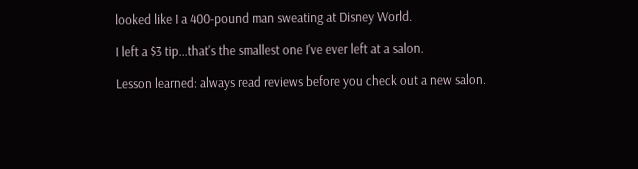looked like I a 400-pound man sweating at Disney World.

I left a $3 tip...that's the smallest one I've ever left at a salon.

Lesson learned: always read reviews before you check out a new salon.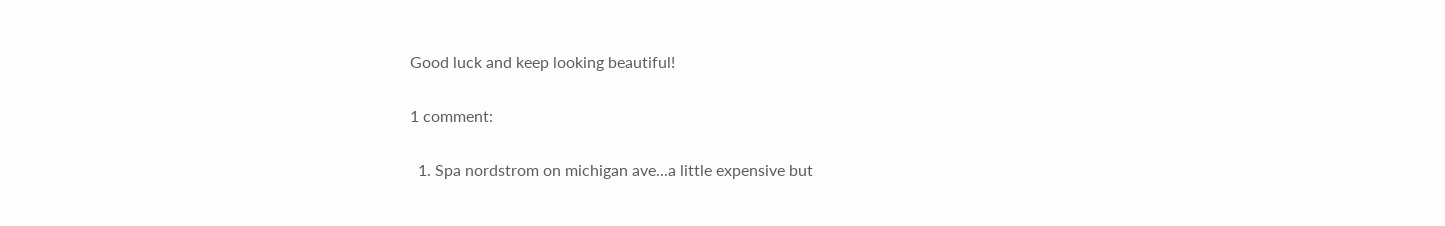Good luck and keep looking beautiful!

1 comment:

  1. Spa nordstrom on michigan ave...a little expensive but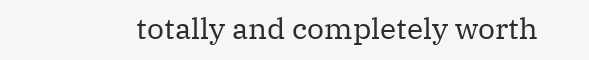totally and completely worth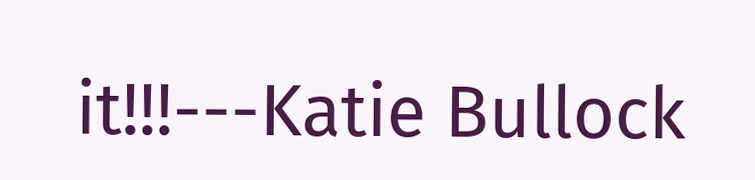it!!!---Katie Bullock